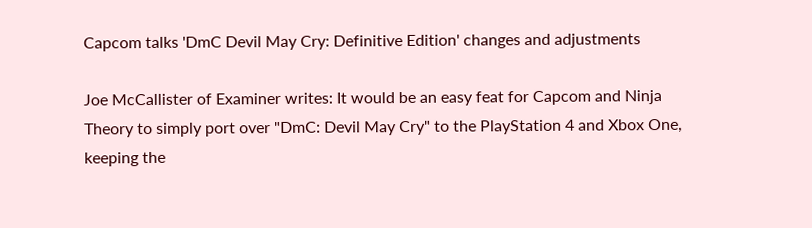Capcom talks 'DmC Devil May Cry: Definitive Edition' changes and adjustments

Joe McCallister of Examiner writes: It would be an easy feat for Capcom and Ninja Theory to simply port over "DmC: Devil May Cry" to the PlayStation 4 and Xbox One, keeping the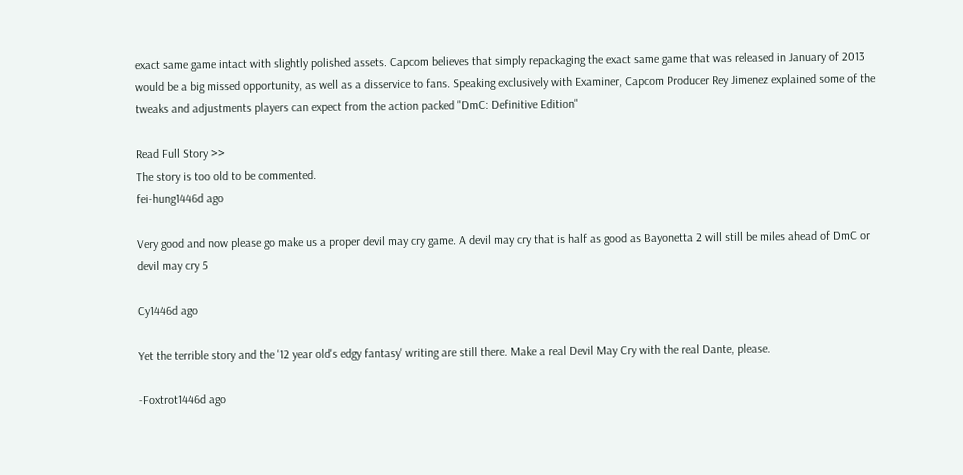exact same game intact with slightly polished assets. Capcom believes that simply repackaging the exact same game that was released in January of 2013 would be a big missed opportunity, as well as a disservice to fans. Speaking exclusively with Examiner, Capcom Producer Rey Jimenez explained some of the tweaks and adjustments players can expect from the action packed "DmC: Definitive Edition"

Read Full Story >>
The story is too old to be commented.
fei-hung1446d ago

Very good and now please go make us a proper devil may cry game. A devil may cry that is half as good as Bayonetta 2 will still be miles ahead of DmC or devil may cry 5

Cy1446d ago

Yet the terrible story and the '12 year old's edgy fantasy' writing are still there. Make a real Devil May Cry with the real Dante, please.

-Foxtrot1446d ago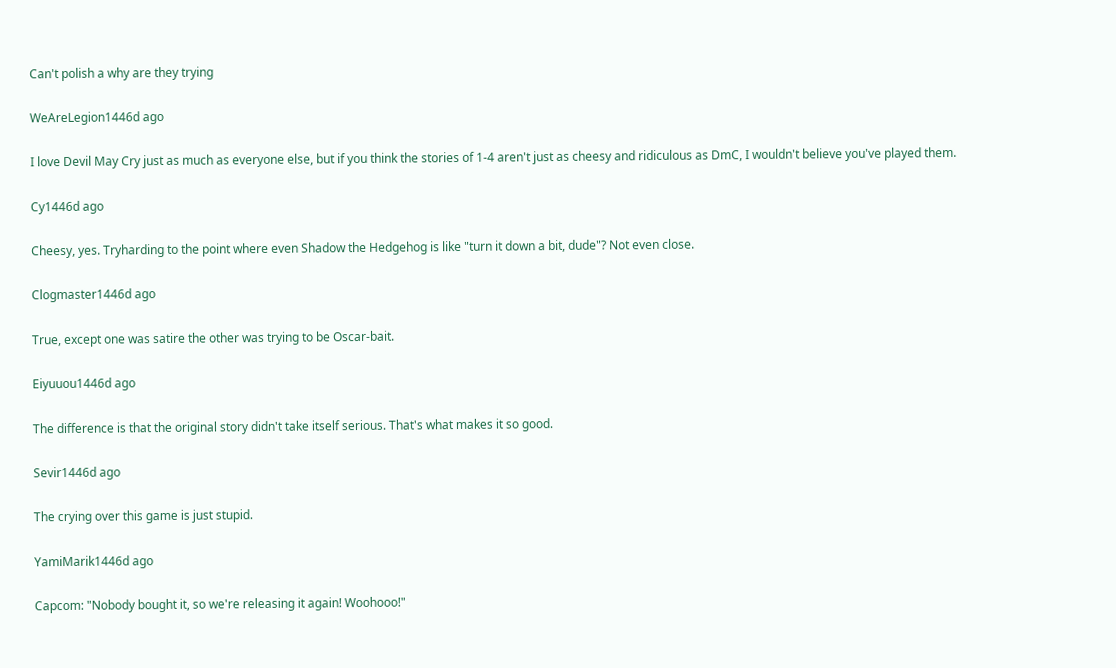Can't polish a why are they trying

WeAreLegion1446d ago

I love Devil May Cry just as much as everyone else, but if you think the stories of 1-4 aren't just as cheesy and ridiculous as DmC, I wouldn't believe you've played them.

Cy1446d ago

Cheesy, yes. Tryharding to the point where even Shadow the Hedgehog is like "turn it down a bit, dude"? Not even close.

Clogmaster1446d ago

True, except one was satire the other was trying to be Oscar-bait.

Eiyuuou1446d ago

The difference is that the original story didn't take itself serious. That's what makes it so good.

Sevir1446d ago

The crying over this game is just stupid.

YamiMarik1446d ago

Capcom: "Nobody bought it, so we're releasing it again! Woohooo!"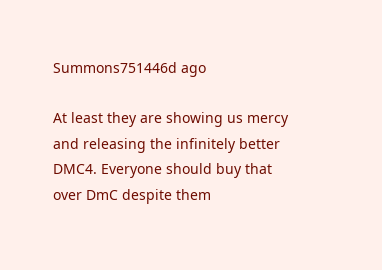Summons751446d ago

At least they are showing us mercy and releasing the infinitely better DMC4. Everyone should buy that over DmC despite them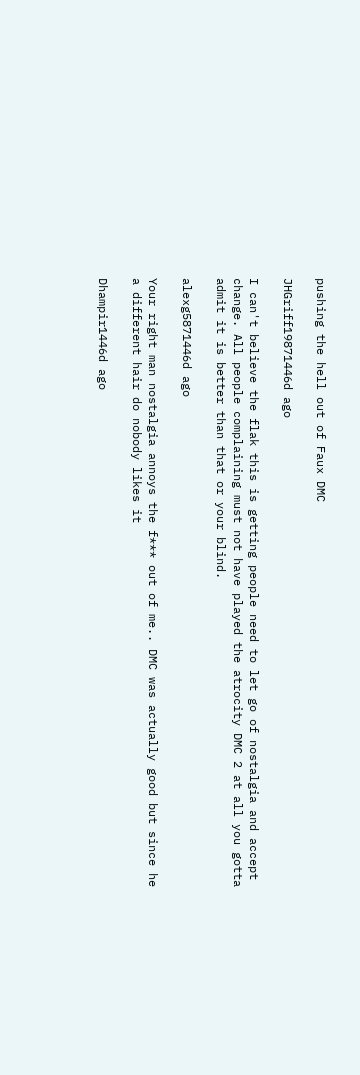pushing the hell out of Faux DMC

JHGriff19871446d ago

I can't believe the flak this is getting people need to let go of nostalgia and accept change. All people complaining must not have played the atrocity DMC 2 at all you gotta admit it is better than that or your blind.

alexg5871446d ago

Your right man nostalgia annoys the f*** out of me.. DMC was actually good but since he a different hair do nobody likes it

Dhampir1446d ago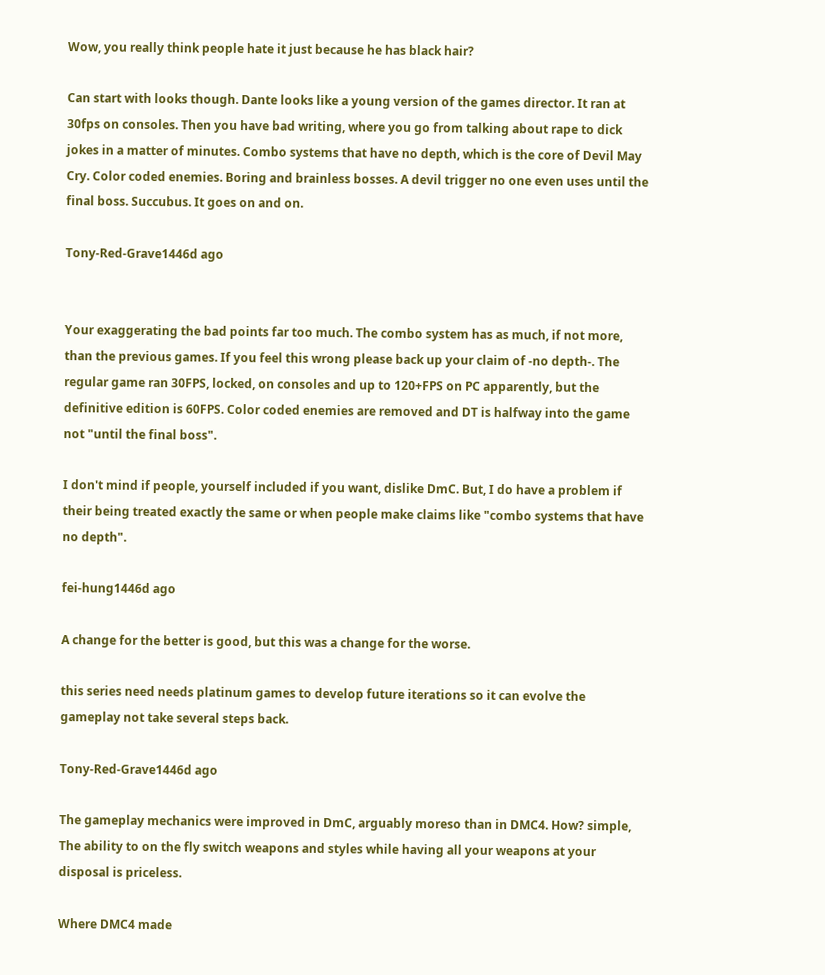Wow, you really think people hate it just because he has black hair?

Can start with looks though. Dante looks like a young version of the games director. It ran at 30fps on consoles. Then you have bad writing, where you go from talking about rape to dick jokes in a matter of minutes. Combo systems that have no depth, which is the core of Devil May Cry. Color coded enemies. Boring and brainless bosses. A devil trigger no one even uses until the final boss. Succubus. It goes on and on.

Tony-Red-Grave1446d ago


Your exaggerating the bad points far too much. The combo system has as much, if not more, than the previous games. If you feel this wrong please back up your claim of -no depth-. The regular game ran 30FPS, locked, on consoles and up to 120+FPS on PC apparently, but the definitive edition is 60FPS. Color coded enemies are removed and DT is halfway into the game not "until the final boss".

I don't mind if people, yourself included if you want, dislike DmC. But, I do have a problem if their being treated exactly the same or when people make claims like "combo systems that have no depth".

fei-hung1446d ago

A change for the better is good, but this was a change for the worse.

this series need needs platinum games to develop future iterations so it can evolve the gameplay not take several steps back.

Tony-Red-Grave1446d ago

The gameplay mechanics were improved in DmC, arguably moreso than in DMC4. How? simple, The ability to on the fly switch weapons and styles while having all your weapons at your disposal is priceless.

Where DMC4 made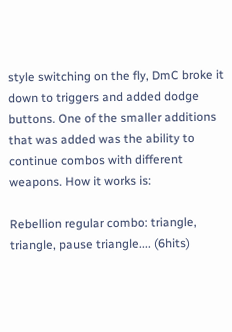style switching on the fly, DmC broke it down to triggers and added dodge buttons. One of the smaller additions that was added was the ability to continue combos with different weapons. How it works is:

Rebellion regular combo: triangle, triangle, pause triangle.... (6hits)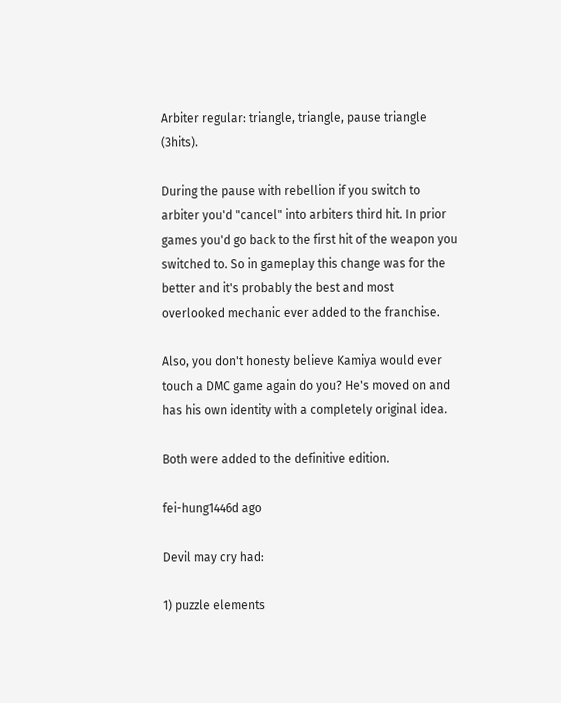Arbiter regular: triangle, triangle, pause triangle (3hits).

During the pause with rebellion if you switch to arbiter you'd "cancel" into arbiters third hit. In prior games you'd go back to the first hit of the weapon you switched to. So in gameplay this change was for the better and it's probably the best and most overlooked mechanic ever added to the franchise.

Also, you don't honesty believe Kamiya would ever touch a DMC game again do you? He's moved on and has his own identity with a completely original idea.

Both were added to the definitive edition.

fei-hung1446d ago

Devil may cry had:

1) puzzle elements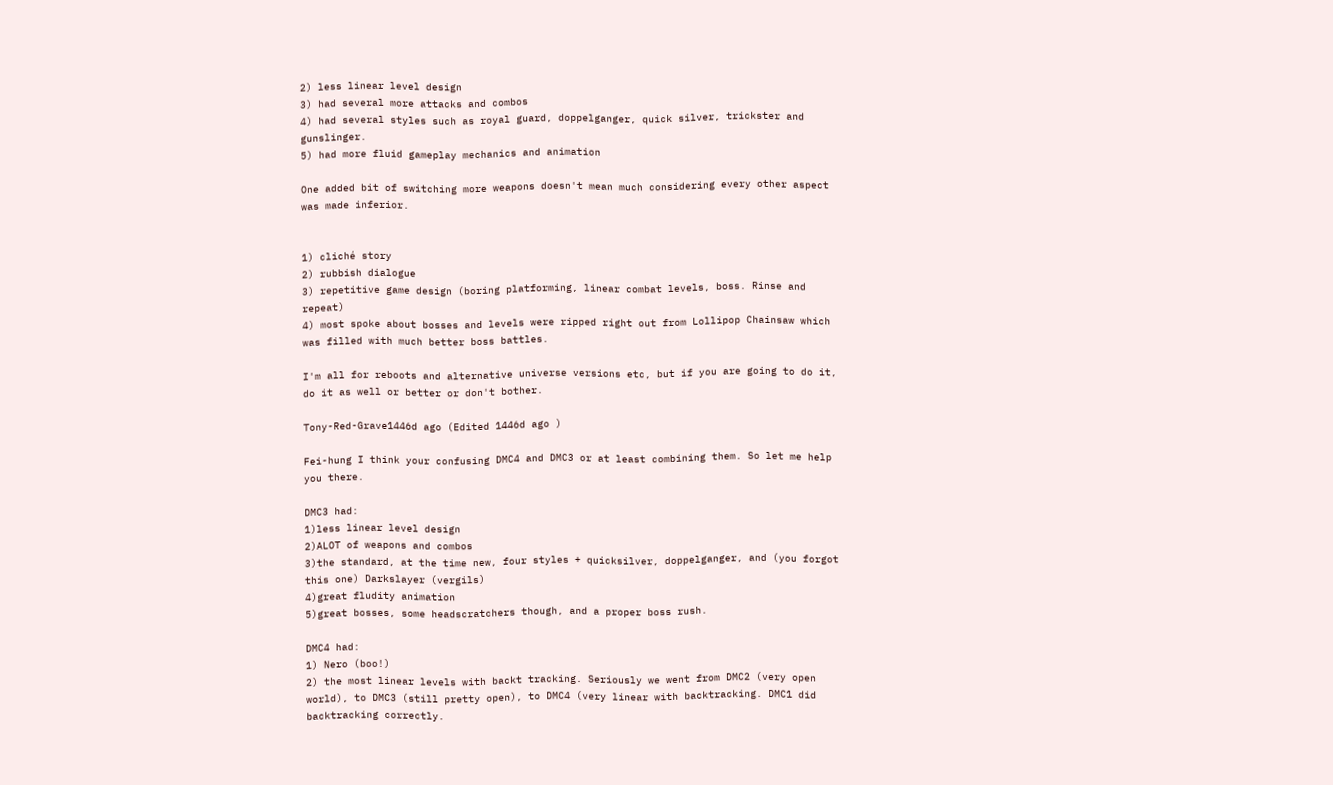2) less linear level design
3) had several more attacks and combos
4) had several styles such as royal guard, doppelganger, quick silver, trickster and gunslinger.
5) had more fluid gameplay mechanics and animation

One added bit of switching more weapons doesn't mean much considering every other aspect was made inferior.


1) cliché story
2) rubbish dialogue
3) repetitive game design (boring platforming, linear combat levels, boss. Rinse and repeat)
4) most spoke about bosses and levels were ripped right out from Lollipop Chainsaw which was filled with much better boss battles.

I'm all for reboots and alternative universe versions etc, but if you are going to do it, do it as well or better or don't bother.

Tony-Red-Grave1446d ago (Edited 1446d ago )

Fei-hung I think your confusing DMC4 and DMC3 or at least combining them. So let me help you there.

DMC3 had:
1)less linear level design
2)ALOT of weapons and combos
3)the standard, at the time new, four styles + quicksilver, doppelganger, and (you forgot this one) Darkslayer (vergils)
4)great fludity animation
5)great bosses, some headscratchers though, and a proper boss rush.

DMC4 had:
1) Nero (boo!)
2) the most linear levels with backt tracking. Seriously we went from DMC2 (very open world), to DMC3 (still pretty open), to DMC4 (very linear with backtracking. DMC1 did backtracking correctly.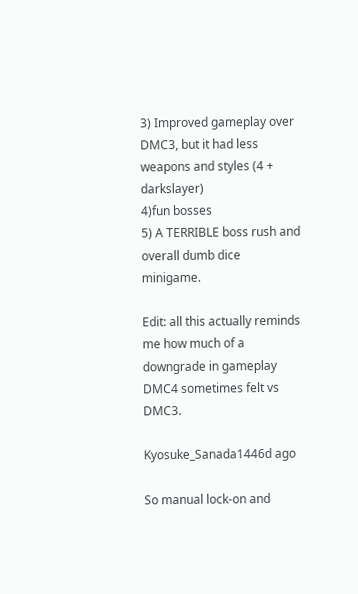3) Improved gameplay over DMC3, but it had less weapons and styles (4 + darkslayer)
4)fun bosses
5) A TERRIBLE boss rush and overall dumb dice minigame.

Edit: all this actually reminds me how much of a downgrade in gameplay DMC4 sometimes felt vs DMC3.

Kyosuke_Sanada1446d ago

So manual lock-on and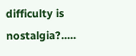difficulty is nostalgia?.....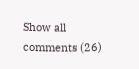Show all comments (26)